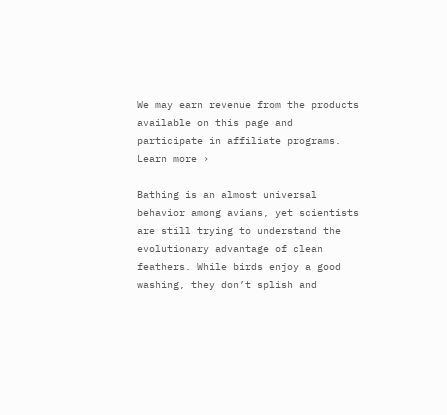We may earn revenue from the products available on this page and participate in affiliate programs. Learn more ›

Bathing is an almost universal behavior among avians, yet scientists are still trying to understand the evolutionary advantage of clean feathers. While birds enjoy a good washing, they don’t splish and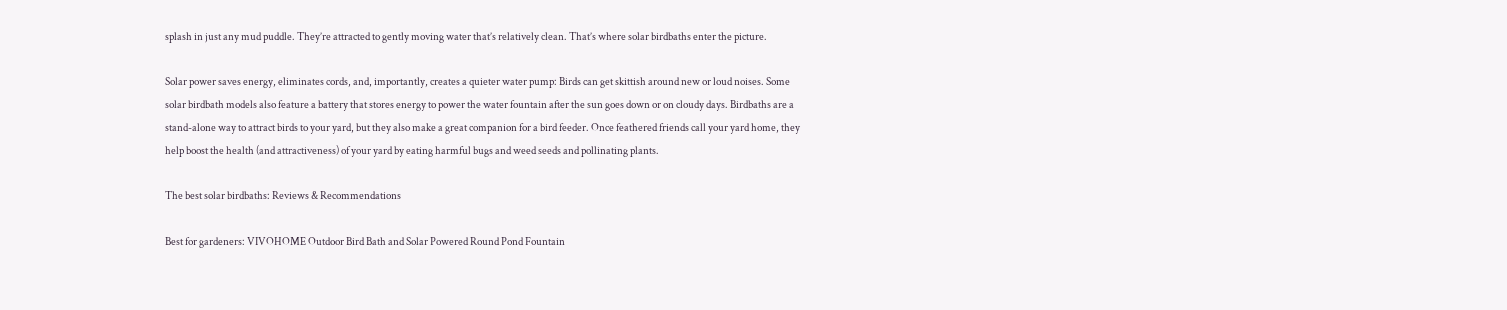splash in just any mud puddle. They’re attracted to gently moving water that’s relatively clean. That’s where solar birdbaths enter the picture.

Solar power saves energy, eliminates cords, and, importantly, creates a quieter water pump: Birds can get skittish around new or loud noises. Some solar birdbath models also feature a battery that stores energy to power the water fountain after the sun goes down or on cloudy days. Birdbaths are a stand-alone way to attract birds to your yard, but they also make a great companion for a bird feeder. Once feathered friends call your yard home, they help boost the health (and attractiveness) of your yard by eating harmful bugs and weed seeds and pollinating plants.

The best solar birdbaths: Reviews & Recommendations

Best for gardeners: VIVOHOME Outdoor Bird Bath and Solar Powered Round Pond Fountain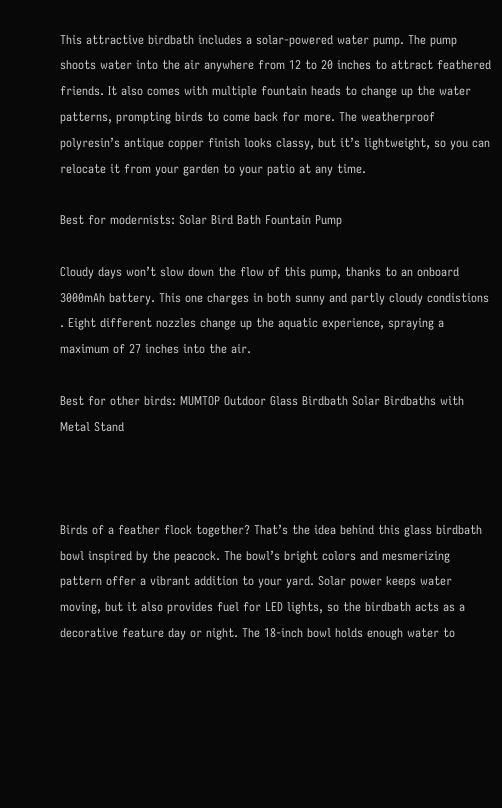This attractive birdbath includes a solar-powered water pump. The pump shoots water into the air anywhere from 12 to 20 inches to attract feathered friends. It also comes with multiple fountain heads to change up the water patterns, prompting birds to come back for more. The weatherproof polyresin’s antique copper finish looks classy, but it’s lightweight, so you can relocate it from your garden to your patio at any time.

Best for modernists: Solar Bird Bath Fountain Pump

Cloudy days won’t slow down the flow of this pump, thanks to an onboard 3000mAh battery. This one charges in both sunny and partly cloudy condistions . Eight different nozzles change up the aquatic experience, spraying a maximum of 27 inches into the air.

Best for other birds: MUMTOP Outdoor Glass Birdbath Solar Birdbaths with Metal Stand



Birds of a feather flock together? That’s the idea behind this glass birdbath bowl inspired by the peacock. The bowl’s bright colors and mesmerizing pattern offer a vibrant addition to your yard. Solar power keeps water moving, but it also provides fuel for LED lights, so the birdbath acts as a decorative feature day or night. The 18-inch bowl holds enough water to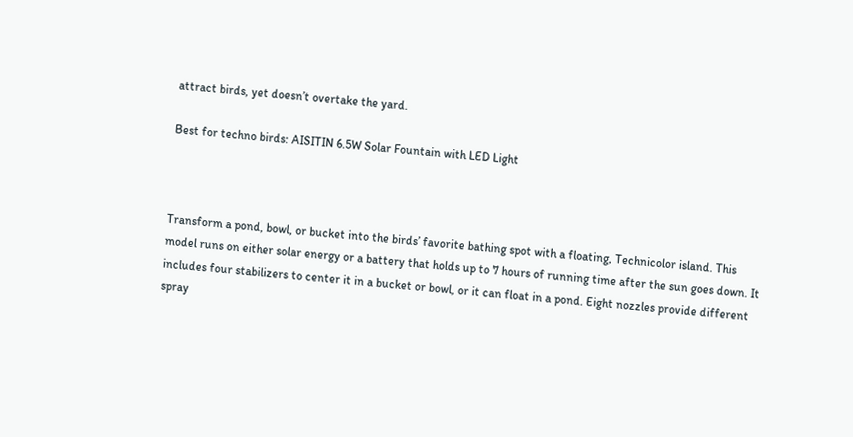attract birds, yet doesn’t overtake the yard.

Best for techno birds: AISITIN 6.5W Solar Fountain with LED Light



Transform a pond, bowl, or bucket into the birds’ favorite bathing spot with a floating, Technicolor island. This model runs on either solar energy or a battery that holds up to 7 hours of running time after the sun goes down. It includes four stabilizers to center it in a bucket or bowl, or it can float in a pond. Eight nozzles provide different spray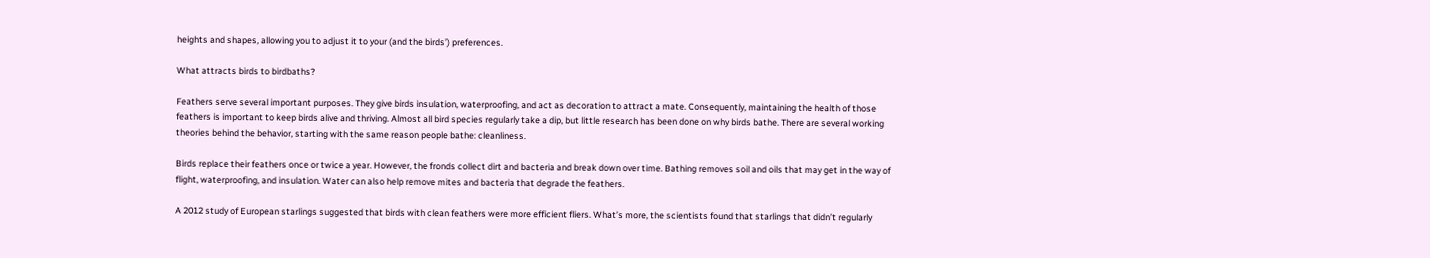heights and shapes, allowing you to adjust it to your (and the birds’) preferences.

What attracts birds to birdbaths?

Feathers serve several important purposes. They give birds insulation, waterproofing, and act as decoration to attract a mate. Consequently, maintaining the health of those feathers is important to keep birds alive and thriving. Almost all bird species regularly take a dip, but little research has been done on why birds bathe. There are several working theories behind the behavior, starting with the same reason people bathe: cleanliness.

Birds replace their feathers once or twice a year. However, the fronds collect dirt and bacteria and break down over time. Bathing removes soil and oils that may get in the way of flight, waterproofing, and insulation. Water can also help remove mites and bacteria that degrade the feathers.

A 2012 study of European starlings suggested that birds with clean feathers were more efficient fliers. What’s more, the scientists found that starlings that didn’t regularly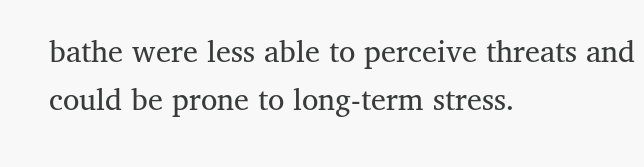bathe were less able to perceive threats and could be prone to long-term stress.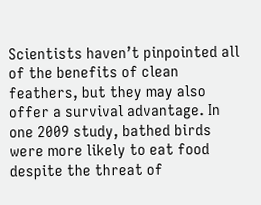Scientists haven’t pinpointed all of the benefits of clean feathers, but they may also offer a survival advantage. In one 2009 study, bathed birds were more likely to eat food despite the threat of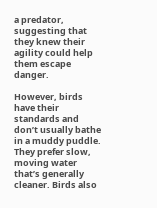a predator, suggesting that they knew their agility could help them escape danger.

However, birds have their standards and don’t usually bathe in a muddy puddle. They prefer slow, moving water that’s generally cleaner. Birds also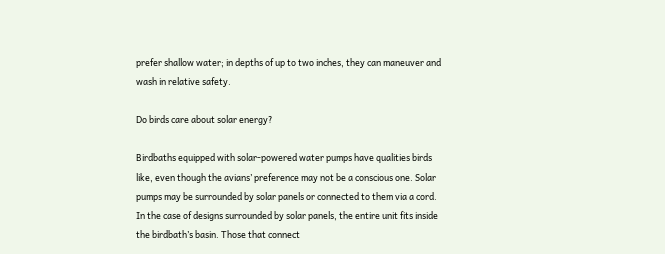prefer shallow water; in depths of up to two inches, they can maneuver and wash in relative safety.

Do birds care about solar energy?

Birdbaths equipped with solar-powered water pumps have qualities birds like, even though the avians’ preference may not be a conscious one. Solar pumps may be surrounded by solar panels or connected to them via a cord. In the case of designs surrounded by solar panels, the entire unit fits inside the birdbath’s basin. Those that connect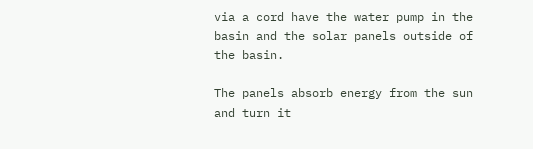via a cord have the water pump in the basin and the solar panels outside of the basin.

The panels absorb energy from the sun and turn it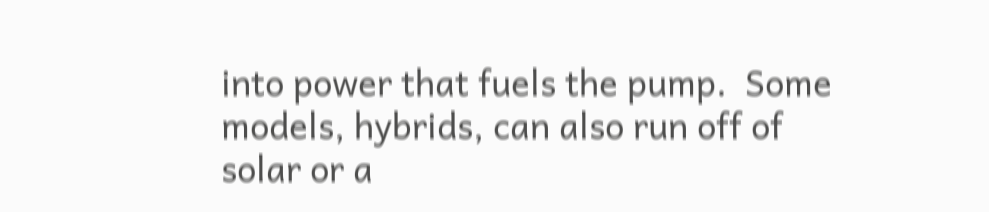into power that fuels the pump.  Some models, hybrids, can also run off of solar or a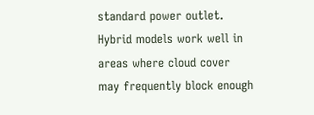standard power outlet. Hybrid models work well in areas where cloud cover may frequently block enough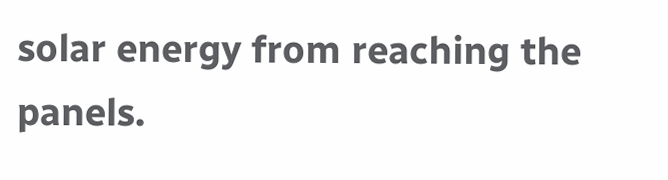solar energy from reaching the panels.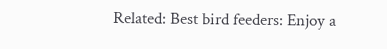Related: Best bird feeders: Enjoy a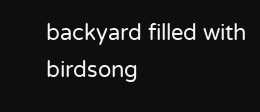backyard filled with birdsong